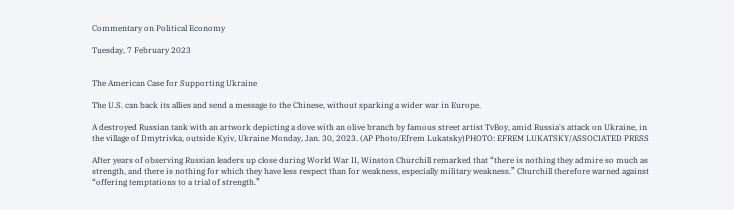Commentary on Political Economy

Tuesday, 7 February 2023


The American Case for Supporting Ukraine

The U.S. can back its allies and send a message to the Chinese, without sparking a wider war in Europe.

A destroyed Russian tank with an artwork depicting a dove with an olive branch by famous street artist TvBoy, amid Russia's attack on Ukraine, in the village of Dmytrivka, outside Kyiv, Ukraine Monday, Jan. 30, 2023. (AP Photo/Efrem Lukatsky)PHOTO: EFREM LUKATSKY/ASSOCIATED PRESS

After years of observing Russian leaders up close during World War II, Winston Churchill remarked that “there is nothing they admire so much as strength, and there is nothing for which they have less respect than for weakness, especially military weakness.” Churchill therefore warned against “offering temptations to a trial of strength.”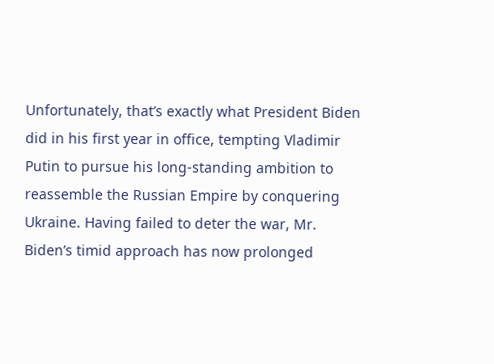Unfortunately, that’s exactly what President Biden did in his first year in office, tempting Vladimir Putin to pursue his long-standing ambition to reassemble the Russian Empire by conquering Ukraine. Having failed to deter the war, Mr. Biden’s timid approach has now prolonged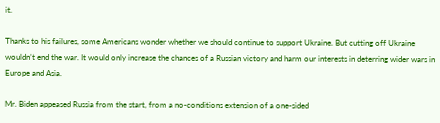it.

Thanks to his failures, some Americans wonder whether we should continue to support Ukraine. But cutting off Ukraine wouldn’t end the war. It would only increase the chances of a Russian victory and harm our interests in deterring wider wars in Europe and Asia.

Mr. Biden appeased Russia from the start, from a no-conditions extension of a one-sided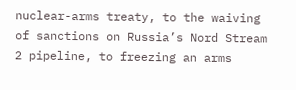nuclear-arms treaty, to the waiving of sanctions on Russia’s Nord Stream 2 pipeline, to freezing an arms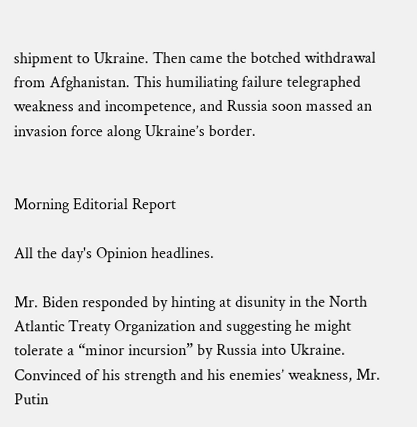shipment to Ukraine. Then came the botched withdrawal from Afghanistan. This humiliating failure telegraphed weakness and incompetence, and Russia soon massed an invasion force along Ukraine’s border.


Morning Editorial Report

All the day's Opinion headlines.

Mr. Biden responded by hinting at disunity in the North Atlantic Treaty Organization and suggesting he might tolerate a “minor incursion” by Russia into Ukraine. Convinced of his strength and his enemies’ weakness, Mr. Putin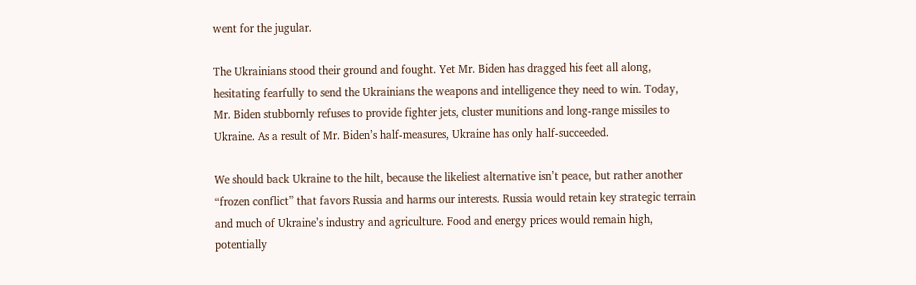went for the jugular.

The Ukrainians stood their ground and fought. Yet Mr. Biden has dragged his feet all along, hesitating fearfully to send the Ukrainians the weapons and intelligence they need to win. Today, Mr. Biden stubbornly refuses to provide fighter jets, cluster munitions and long-range missiles to Ukraine. As a result of Mr. Biden’s half-measures, Ukraine has only half-succeeded.

We should back Ukraine to the hilt, because the likeliest alternative isn’t peace, but rather another “frozen conflict” that favors Russia and harms our interests. Russia would retain key strategic terrain and much of Ukraine’s industry and agriculture. Food and energy prices would remain high, potentially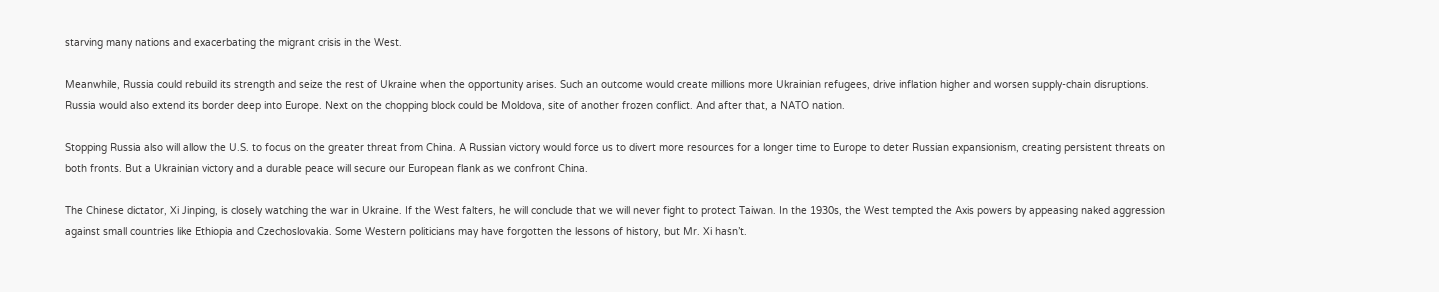starving many nations and exacerbating the migrant crisis in the West.

Meanwhile, Russia could rebuild its strength and seize the rest of Ukraine when the opportunity arises. Such an outcome would create millions more Ukrainian refugees, drive inflation higher and worsen supply-chain disruptions. Russia would also extend its border deep into Europe. Next on the chopping block could be Moldova, site of another frozen conflict. And after that, a NATO nation.

Stopping Russia also will allow the U.S. to focus on the greater threat from China. A Russian victory would force us to divert more resources for a longer time to Europe to deter Russian expansionism, creating persistent threats on both fronts. But a Ukrainian victory and a durable peace will secure our European flank as we confront China.

The Chinese dictator, Xi Jinping, is closely watching the war in Ukraine. If the West falters, he will conclude that we will never fight to protect Taiwan. In the 1930s, the West tempted the Axis powers by appeasing naked aggression against small countries like Ethiopia and Czechoslovakia. Some Western politicians may have forgotten the lessons of history, but Mr. Xi hasn’t.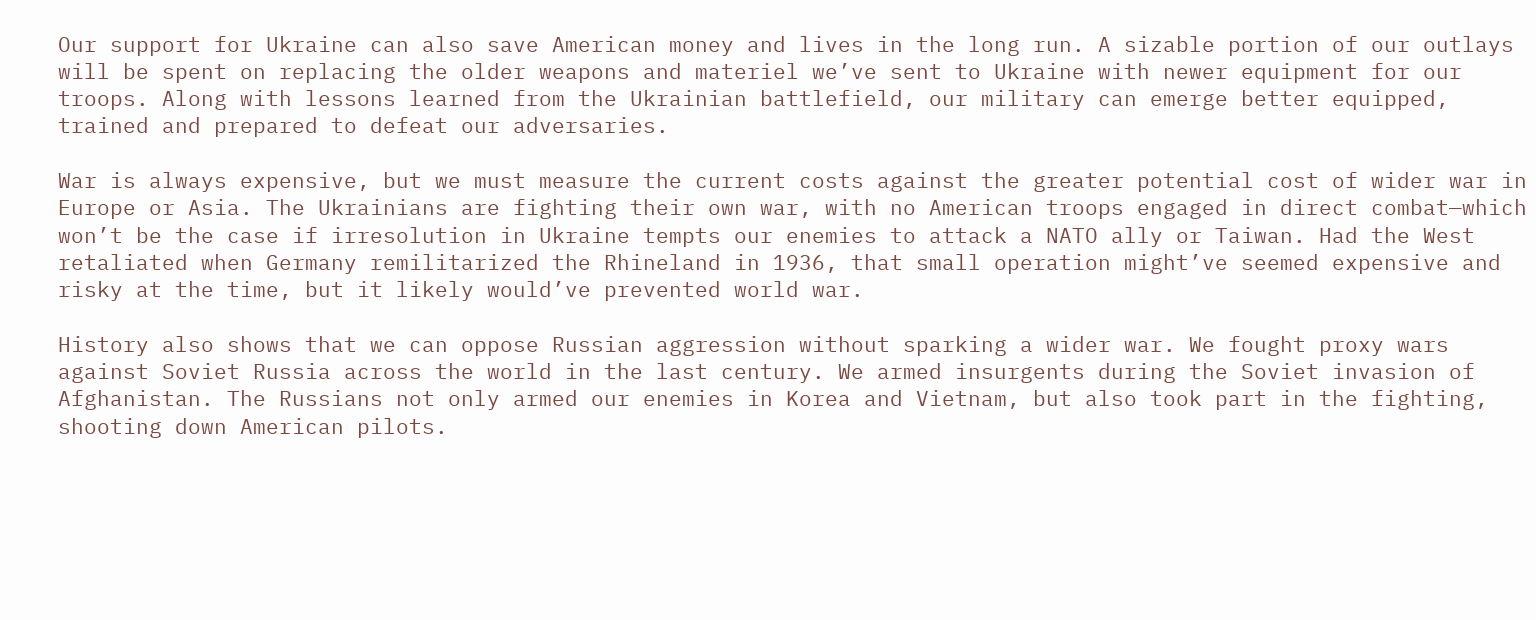Our support for Ukraine can also save American money and lives in the long run. A sizable portion of our outlays will be spent on replacing the older weapons and materiel we’ve sent to Ukraine with newer equipment for our troops. Along with lessons learned from the Ukrainian battlefield, our military can emerge better equipped, trained and prepared to defeat our adversaries.

War is always expensive, but we must measure the current costs against the greater potential cost of wider war in Europe or Asia. The Ukrainians are fighting their own war, with no American troops engaged in direct combat—which won’t be the case if irresolution in Ukraine tempts our enemies to attack a NATO ally or Taiwan. Had the West retaliated when Germany remilitarized the Rhineland in 1936, that small operation might’ve seemed expensive and risky at the time, but it likely would’ve prevented world war.

History also shows that we can oppose Russian aggression without sparking a wider war. We fought proxy wars against Soviet Russia across the world in the last century. We armed insurgents during the Soviet invasion of Afghanistan. The Russians not only armed our enemies in Korea and Vietnam, but also took part in the fighting, shooting down American pilots.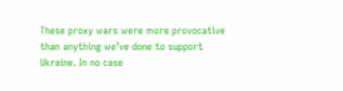These proxy wars were more provocative than anything we’ve done to support Ukraine. In no case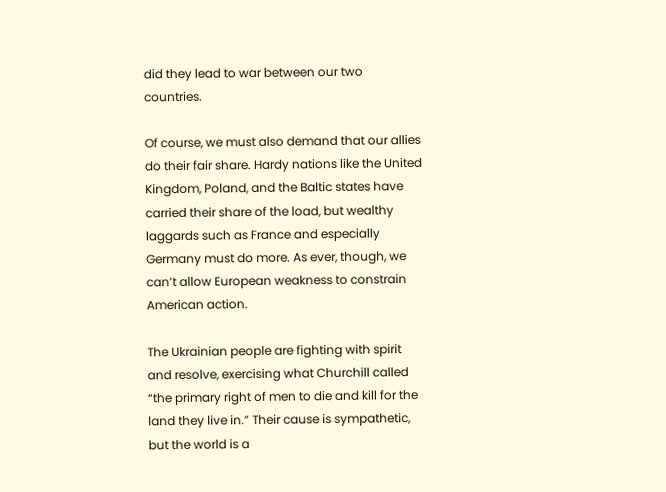did they lead to war between our two countries.

Of course, we must also demand that our allies do their fair share. Hardy nations like the United Kingdom, Poland, and the Baltic states have carried their share of the load, but wealthy laggards such as France and especially Germany must do more. As ever, though, we can’t allow European weakness to constrain American action.

The Ukrainian people are fighting with spirit and resolve, exercising what Churchill called “the primary right of men to die and kill for the land they live in.” Their cause is sympathetic, but the world is a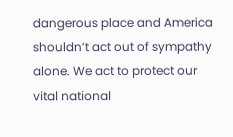dangerous place and America shouldn’t act out of sympathy alone. We act to protect our vital national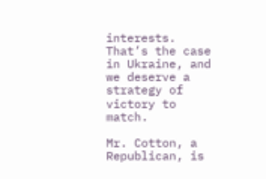interests. That’s the case in Ukraine, and we deserve a strategy of victory to match.

Mr. Cotton, a Republican, is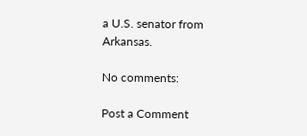a U.S. senator from Arkansas.

No comments:

Post a Comment